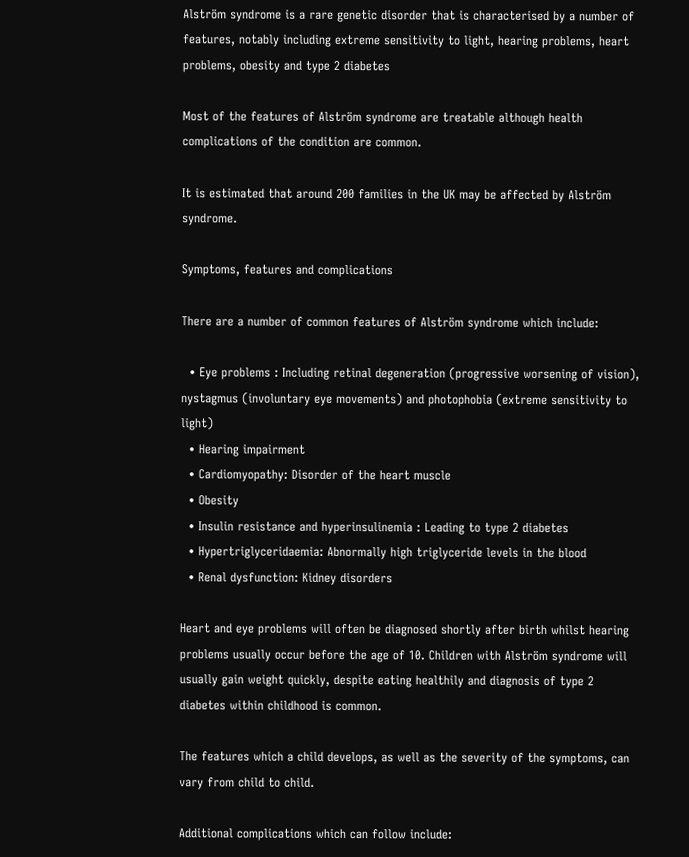Alström syndrome is a rare genetic disorder that is characterised by a number of features, notably including extreme sensitivity to light, hearing problems, heart problems, obesity and type 2 diabetes

Most of the features of Alström syndrome are treatable although health complications of the condition are common.

It is estimated that around 200 families in the UK may be affected by Alström syndrome.

Symptoms, features and complications

There are a number of common features of Alström syndrome which include:

  • Eye problems : Including retinal degeneration (progressive worsening of vision), nystagmus (involuntary eye movements) and photophobia (extreme sensitivity to light)
  • Hearing impairment
  • Cardiomyopathy: Disorder of the heart muscle
  • Obesity
  • Insulin resistance and hyperinsulinemia : Leading to type 2 diabetes
  • Hypertriglyceridaemia: Abnormally high triglyceride levels in the blood
  • Renal dysfunction: Kidney disorders

Heart and eye problems will often be diagnosed shortly after birth whilst hearing problems usually occur before the age of 10. Children with Alström syndrome will usually gain weight quickly, despite eating healthily and diagnosis of type 2 diabetes within childhood is common.

The features which a child develops, as well as the severity of the symptoms, can vary from child to child.

Additional complications which can follow include: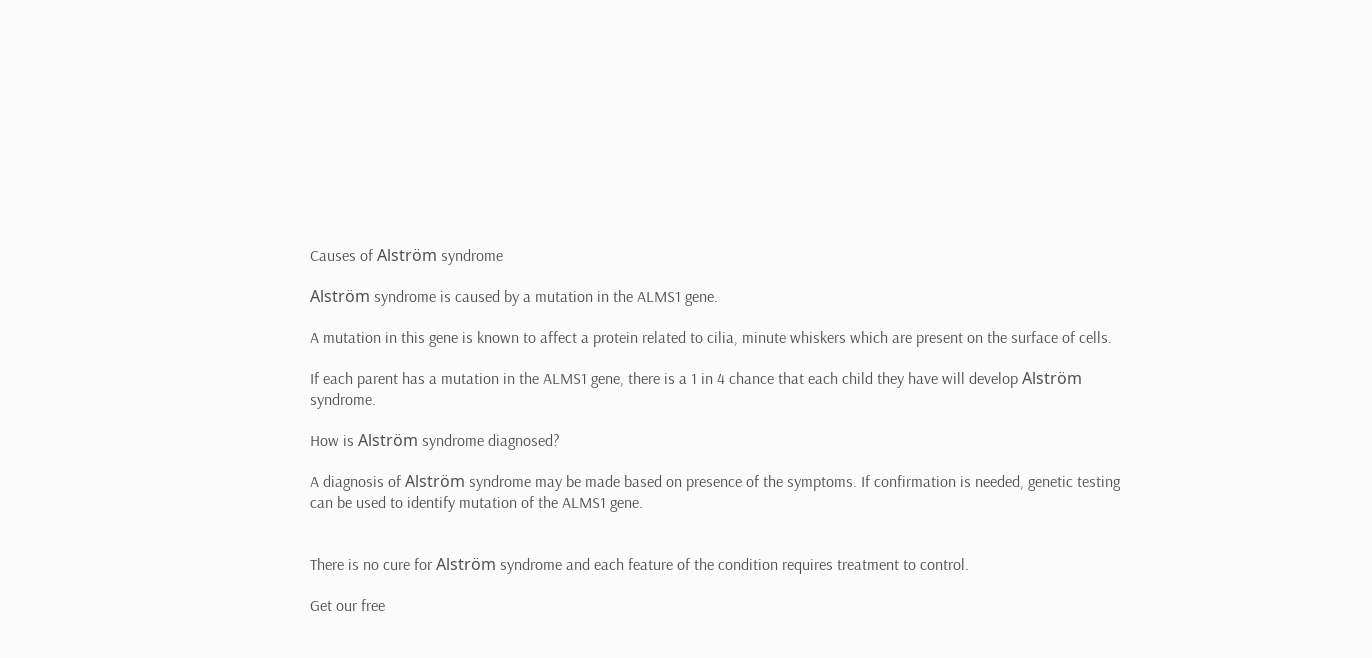Causes of Alström syndrome

Alström syndrome is caused by a mutation in the ALMS1 gene.

A mutation in this gene is known to affect a protein related to cilia, minute whiskers which are present on the surface of cells.

If each parent has a mutation in the ALMS1 gene, there is a 1 in 4 chance that each child they have will develop Alström syndrome.

How is Alström syndrome diagnosed?

A diagnosis of Alström syndrome may be made based on presence of the symptoms. If confirmation is needed, genetic testing can be used to identify mutation of the ALMS1 gene.


There is no cure for Alström syndrome and each feature of the condition requires treatment to control.

Get our free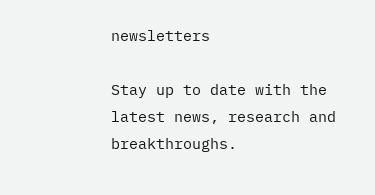newsletters

Stay up to date with the latest news, research and breakthroughs.